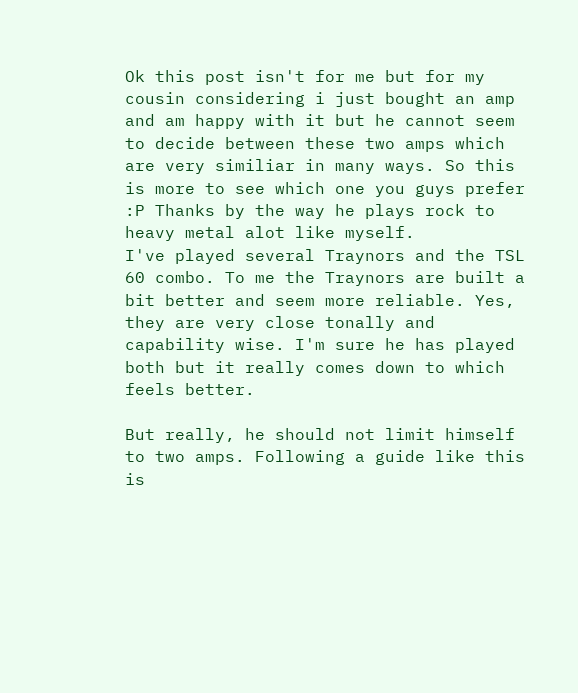Ok this post isn't for me but for my cousin considering i just bought an amp and am happy with it but he cannot seem to decide between these two amps which are very similiar in many ways. So this is more to see which one you guys prefer :P Thanks by the way he plays rock to heavy metal alot like myself.
I've played several Traynors and the TSL 60 combo. To me the Traynors are built a bit better and seem more reliable. Yes, they are very close tonally and capability wise. I'm sure he has played both but it really comes down to which feels better.

But really, he should not limit himself to two amps. Following a guide like this is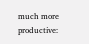much more productive: